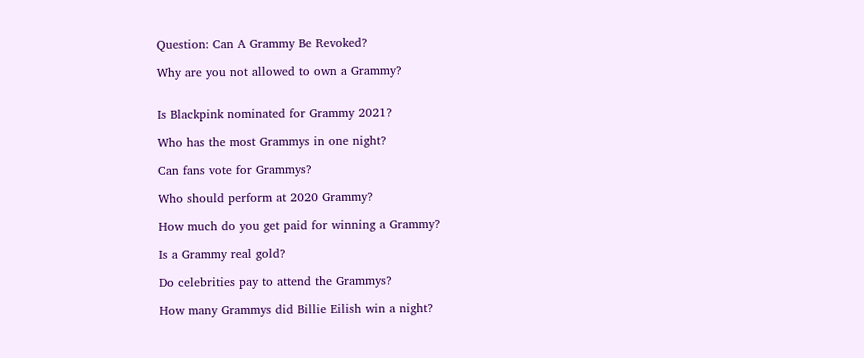Question: Can A Grammy Be Revoked?

Why are you not allowed to own a Grammy?


Is Blackpink nominated for Grammy 2021?

Who has the most Grammys in one night?

Can fans vote for Grammys?

Who should perform at 2020 Grammy?

How much do you get paid for winning a Grammy?

Is a Grammy real gold?

Do celebrities pay to attend the Grammys?

How many Grammys did Billie Eilish win a night?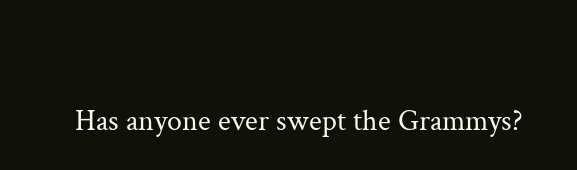Has anyone ever swept the Grammys?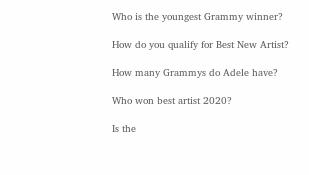Who is the youngest Grammy winner?

How do you qualify for Best New Artist?

How many Grammys do Adele have?

Who won best artist 2020?

Is the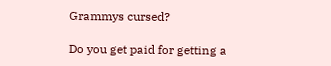Grammys cursed?

Do you get paid for getting a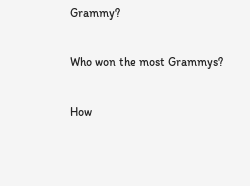Grammy?

Who won the most Grammys?

How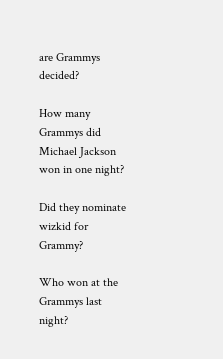are Grammys decided?

How many Grammys did Michael Jackson won in one night?

Did they nominate wizkid for Grammy?

Who won at the Grammys last night?